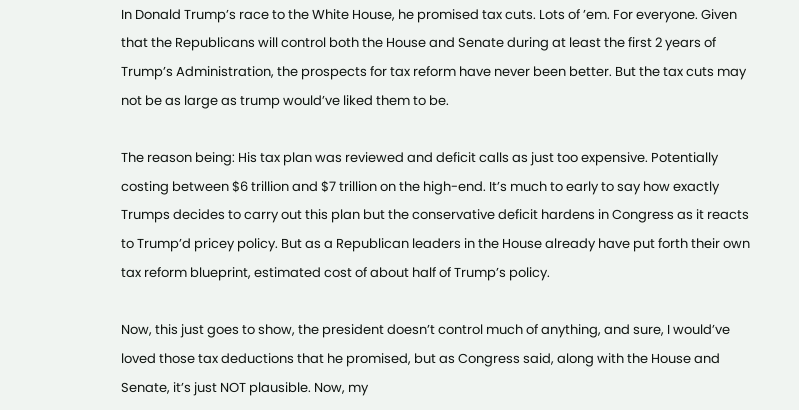In Donald Trump’s race to the White House, he promised tax cuts. Lots of ’em. For everyone. Given that the Republicans will control both the House and Senate during at least the first 2 years of Trump’s Administration, the prospects for tax reform have never been better. But the tax cuts may not be as large as trump would’ve liked them to be.

The reason being: His tax plan was reviewed and deficit calls as just too expensive. Potentially costing between $6 trillion and $7 trillion on the high-end. It’s much to early to say how exactly Trumps decides to carry out this plan but the conservative deficit hardens in Congress as it reacts to Trump’d pricey policy. But as a Republican leaders in the House already have put forth their own tax reform blueprint, estimated cost of about half of Trump’s policy.

Now, this just goes to show, the president doesn’t control much of anything, and sure, I would’ve loved those tax deductions that he promised, but as Congress said, along with the House and Senate, it’s just NOT plausible. Now, my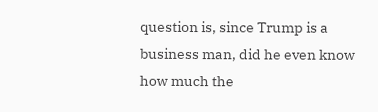question is, since Trump is a business man, did he even know how much the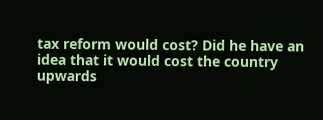tax reform would cost? Did he have an idea that it would cost the country upwards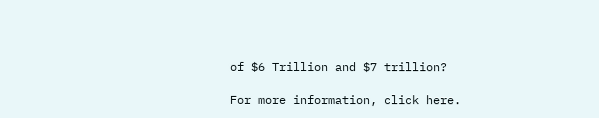of $6 Trillion and $7 trillion?

For more information, click here.